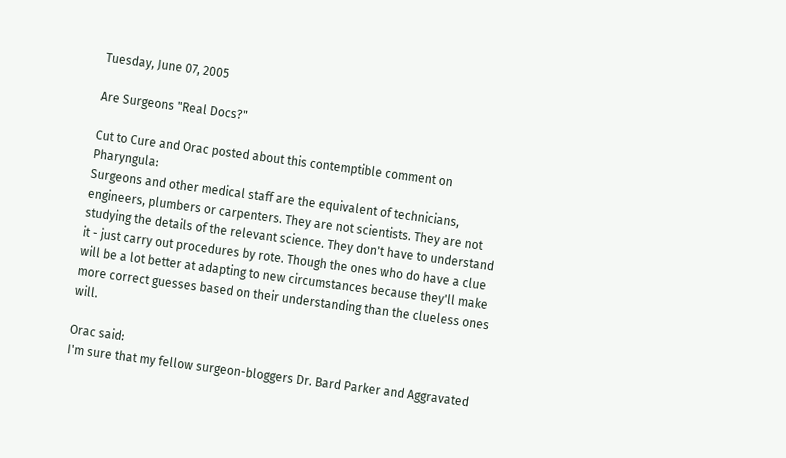Tuesday, June 07, 2005

Are Surgeons "Real Docs?"

Cut to Cure and Orac posted about this contemptible comment on Pharyngula:
Surgeons and other medical staff are the equivalent of technicians, engineers, plumbers or carpenters. They are not scientists. They are not studying the details of the relevant science. They don't have to understand it - just carry out procedures by rote. Though the ones who do have a clue will be a lot better at adapting to new circumstances because they'll make more correct guesses based on their understanding than the clueless ones will.

Orac said:
I'm sure that my fellow surgeon-bloggers Dr. Bard Parker and Aggravated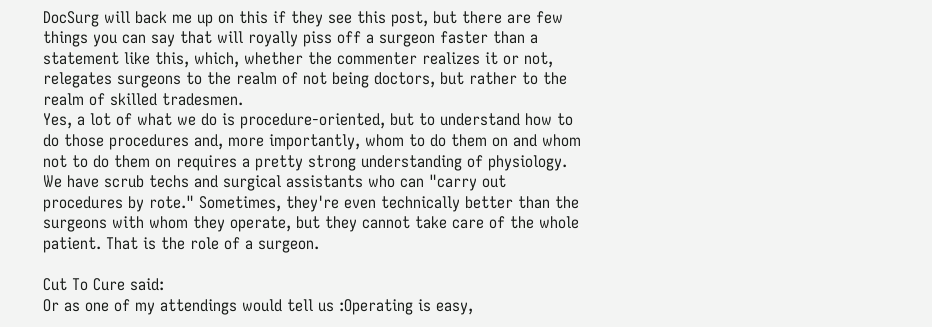DocSurg will back me up on this if they see this post, but there are few things you can say that will royally piss off a surgeon faster than a statement like this, which, whether the commenter realizes it or not, relegates surgeons to the realm of not being doctors, but rather to the realm of skilled tradesmen.
Yes, a lot of what we do is procedure-oriented, but to understand how to do those procedures and, more importantly, whom to do them on and whom not to do them on requires a pretty strong understanding of physiology. We have scrub techs and surgical assistants who can "carry out procedures by rote." Sometimes, they're even technically better than the surgeons with whom they operate, but they cannot take care of the whole patient. That is the role of a surgeon.

Cut To Cure said:
Or as one of my attendings would tell us :Operating is easy,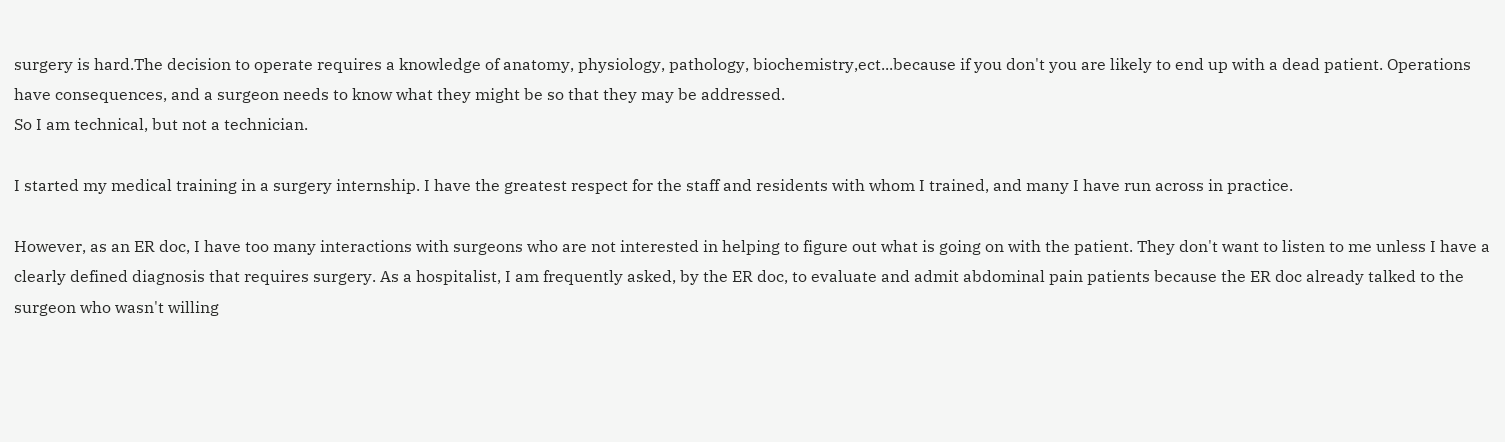surgery is hard.The decision to operate requires a knowledge of anatomy, physiology, pathology, biochemistry,ect...because if you don't you are likely to end up with a dead patient. Operations have consequences, and a surgeon needs to know what they might be so that they may be addressed.
So I am technical, but not a technician.

I started my medical training in a surgery internship. I have the greatest respect for the staff and residents with whom I trained, and many I have run across in practice.

However, as an ER doc, I have too many interactions with surgeons who are not interested in helping to figure out what is going on with the patient. They don't want to listen to me unless I have a clearly defined diagnosis that requires surgery. As a hospitalist, I am frequently asked, by the ER doc, to evaluate and admit abdominal pain patients because the ER doc already talked to the surgeon who wasn't willing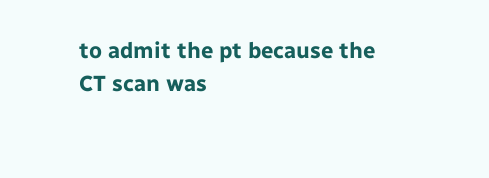to admit the pt because the CT scan was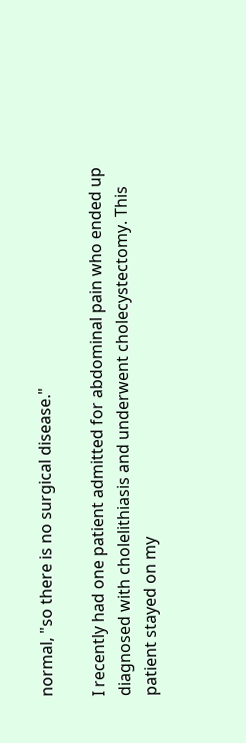normal, "so there is no surgical disease."

I recently had one patient admitted for abdominal pain who ended up diagnosed with cholelithiasis and underwent cholecystectomy. This patient stayed on my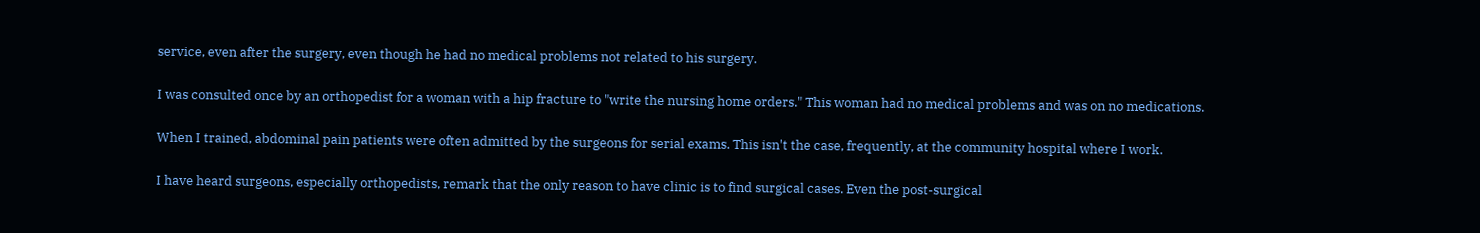service, even after the surgery, even though he had no medical problems not related to his surgery.

I was consulted once by an orthopedist for a woman with a hip fracture to "write the nursing home orders." This woman had no medical problems and was on no medications.

When I trained, abdominal pain patients were often admitted by the surgeons for serial exams. This isn't the case, frequently, at the community hospital where I work.

I have heard surgeons, especially orthopedists, remark that the only reason to have clinic is to find surgical cases. Even the post-surgical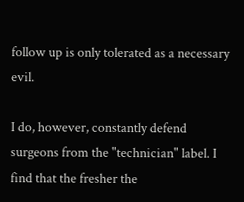follow up is only tolerated as a necessary evil.

I do, however, constantly defend surgeons from the "technician" label. I find that the fresher the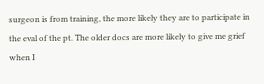surgeon is from training, the more likely they are to participate in the eval of the pt. The older docs are more likely to give me grief when I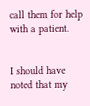call them for help with a patient.


I should have noted that my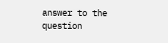answer to the question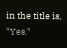in the title is, "Yes."